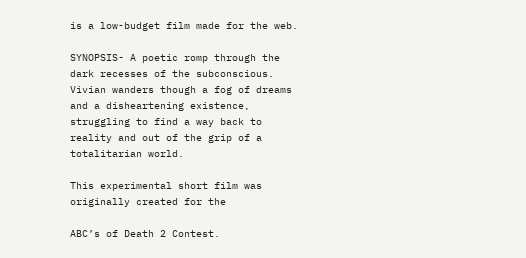is a low-budget film made for the web.

SYNOPSIS- A poetic romp through the dark recesses of the subconscious. Vivian wanders though a fog of dreams and a disheartening existence, struggling to find a way back to reality and out of the grip of a totalitarian world.

This experimental short film was originally created for the

ABC’s of Death 2 Contest.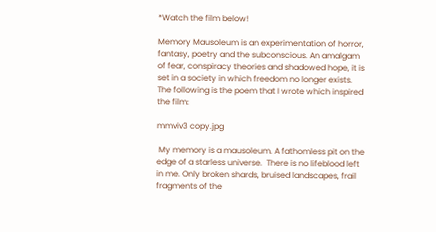*Watch the film below!

Memory Mausoleum is an experimentation of horror, fantasy, poetry and the subconscious. An amalgam of fear, conspiracy theories and shadowed hope, it is set in a society in which freedom no longer exists. The following is the poem that I wrote which inspired the film:

mmviv3 copy.jpg

 My memory is a mausoleum. A fathomless pit on the edge of a starless universe.  There is no lifeblood left in me. Only broken shards, bruised landscapes, frail fragments of the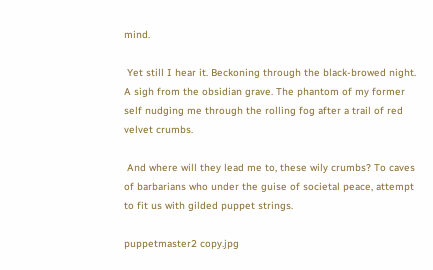mind.

 Yet still I hear it. Beckoning through the black-browed night. A sigh from the obsidian grave. The phantom of my former self nudging me through the rolling fog after a trail of red velvet crumbs.

 And where will they lead me to, these wily crumbs? To caves of barbarians who under the guise of societal peace, attempt to fit us with gilded puppet strings.

puppetmaster2 copy.jpg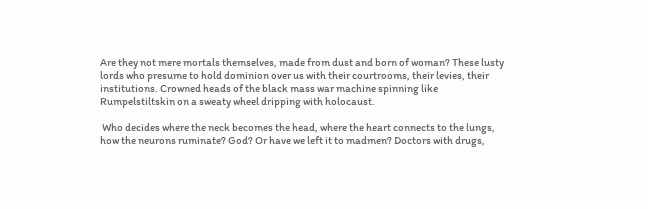Are they not mere mortals themselves, made from dust and born of woman? These lusty lords who presume to hold dominion over us with their courtrooms, their levies, their institutions. Crowned heads of the black mass war machine spinning like Rumpelstiltskin on a sweaty wheel dripping with holocaust.

 Who decides where the neck becomes the head, where the heart connects to the lungs, how the neurons ruminate? God? Or have we left it to madmen? Doctors with drugs,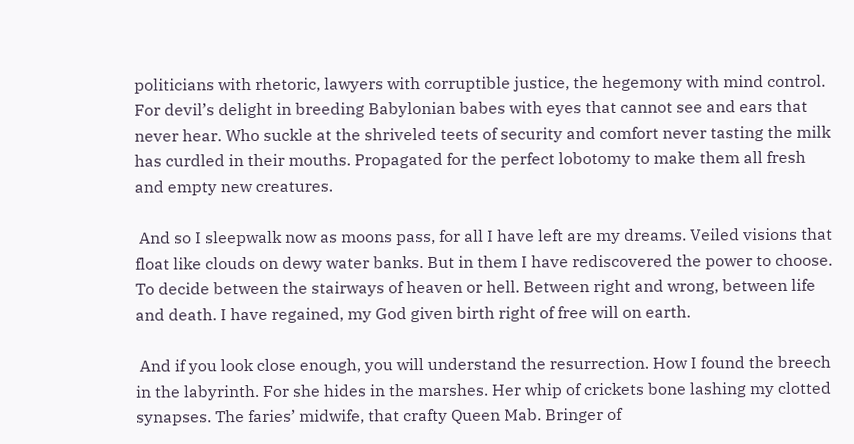politicians with rhetoric, lawyers with corruptible justice, the hegemony with mind control. For devil’s delight in breeding Babylonian babes with eyes that cannot see and ears that never hear. Who suckle at the shriveled teets of security and comfort never tasting the milk has curdled in their mouths. Propagated for the perfect lobotomy to make them all fresh and empty new creatures.

 And so I sleepwalk now as moons pass, for all I have left are my dreams. Veiled visions that float like clouds on dewy water banks. But in them I have rediscovered the power to choose. To decide between the stairways of heaven or hell. Between right and wrong, between life and death. I have regained, my God given birth right of free will on earth.

 And if you look close enough, you will understand the resurrection. How I found the breech in the labyrinth. For she hides in the marshes. Her whip of crickets bone lashing my clotted synapses. The faries’ midwife, that crafty Queen Mab. Bringer of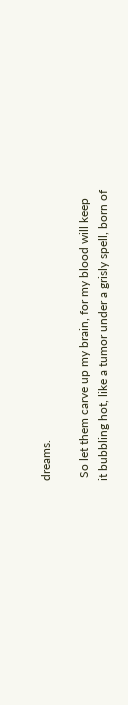dreams.

 So let them carve up my brain, for my blood will keep it bubbling hot, like a tumor under a grisly spell, born of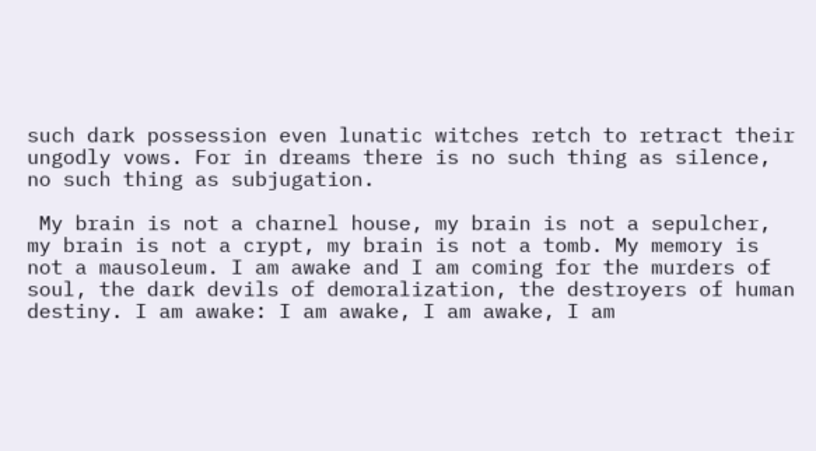such dark possession even lunatic witches retch to retract their ungodly vows. For in dreams there is no such thing as silence, no such thing as subjugation.

 My brain is not a charnel house, my brain is not a sepulcher, my brain is not a crypt, my brain is not a tomb. My memory is not a mausoleum. I am awake and I am coming for the murders of soul, the dark devils of demoralization, the destroyers of human destiny. I am awake: I am awake, I am awake, I am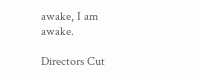awake, I am awake.

Directors Cut